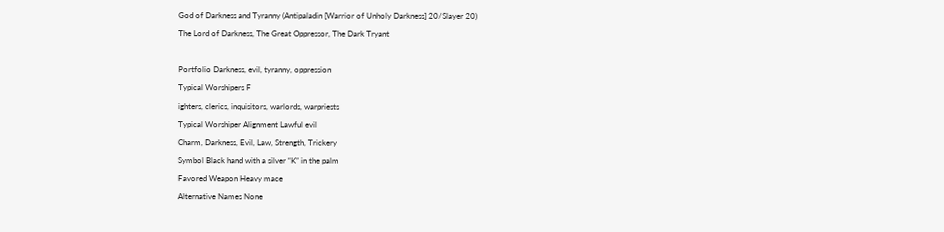God of Darkness and Tyranny (Antipaladin [Warrior of Unholy Darkness] 20/Slayer 20)
The Lord of Darkness, The Great Oppressor, The Dark Tryant

Portfolio Darkness, evil, tyranny, oppression
Typical Worshipers F
ighters, clerics, inquisitors, warlords, warpriests
Typical Worshiper Alignment Lawful evil
Charm, Darkness, Evil, Law, Strength, Trickery
Symbol Black hand with a silver “K” in the palm
Favored Weapon Heavy mace
Alternative Names None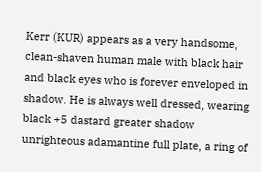Kerr (KUR) appears as a very handsome, clean-shaven human male with black hair and black eyes who is forever enveloped in shadow. He is always well dressed, wearing black +5 dastard greater shadow unrighteous adamantine full plate, a ring of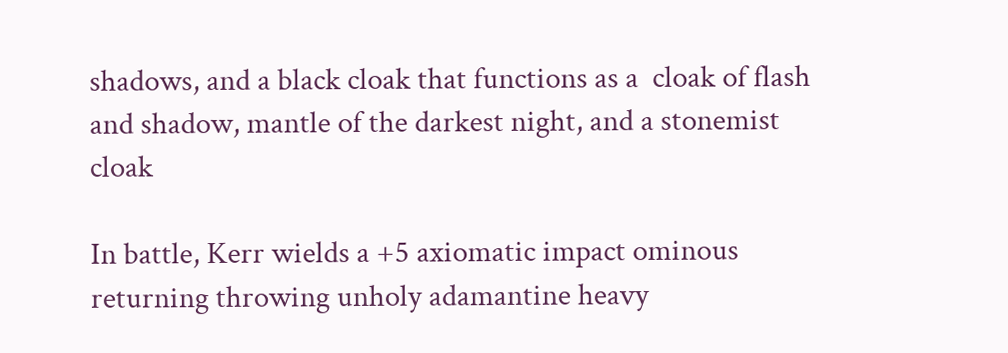shadows, and a black cloak that functions as a  cloak of flash and shadow, mantle of the darkest night, and a stonemist cloak

In battle, Kerr wields a +5 axiomatic impact ominous returning throwing unholy adamantine heavy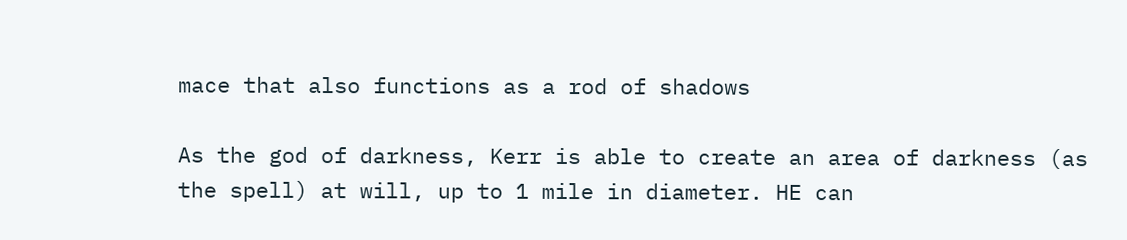mace that also functions as a rod of shadows

As the god of darkness, Kerr is able to create an area of darkness (as the spell) at will, up to 1 mile in diameter. HE can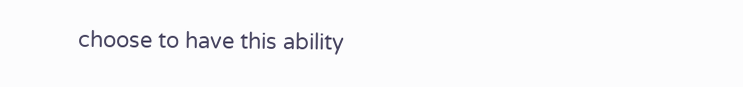choose to have this ability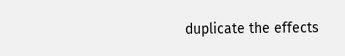duplicate the effects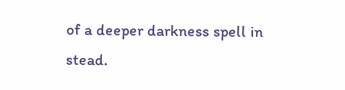of a deeper darkness spell in stead.